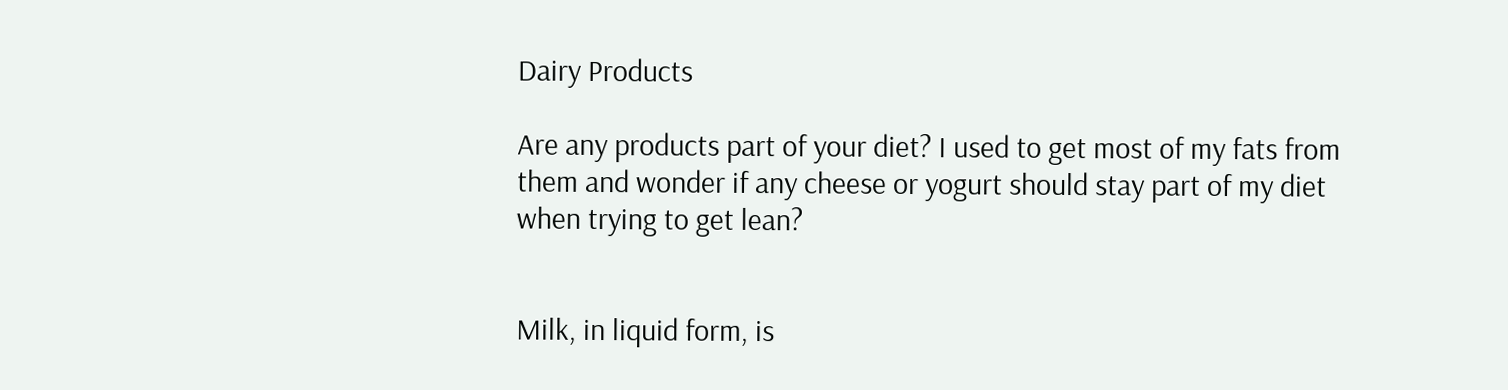Dairy Products

Are any products part of your diet? I used to get most of my fats from them and wonder if any cheese or yogurt should stay part of my diet when trying to get lean?


Milk, in liquid form, is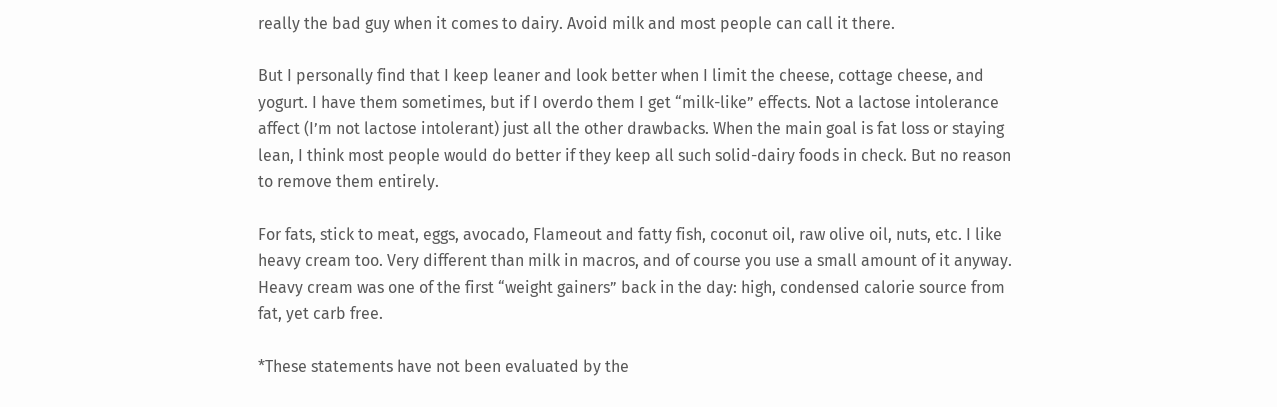really the bad guy when it comes to dairy. Avoid milk and most people can call it there.

But I personally find that I keep leaner and look better when I limit the cheese, cottage cheese, and yogurt. I have them sometimes, but if I overdo them I get “milk-like” effects. Not a lactose intolerance affect (I’m not lactose intolerant) just all the other drawbacks. When the main goal is fat loss or staying lean, I think most people would do better if they keep all such solid-dairy foods in check. But no reason to remove them entirely.

For fats, stick to meat, eggs, avocado, Flameout and fatty fish, coconut oil, raw olive oil, nuts, etc. I like heavy cream too. Very different than milk in macros, and of course you use a small amount of it anyway. Heavy cream was one of the first “weight gainers” back in the day: high, condensed calorie source from fat, yet carb free.

*These statements have not been evaluated by the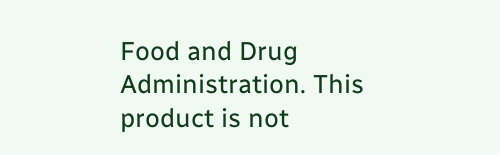Food and Drug Administration. This product is not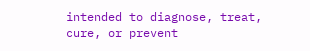intended to diagnose, treat, cure, or prevent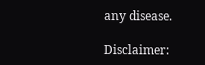any disease.

Disclaimer: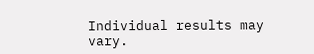Individual results may vary.